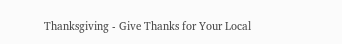Thanksgiving - Give Thanks for Your Local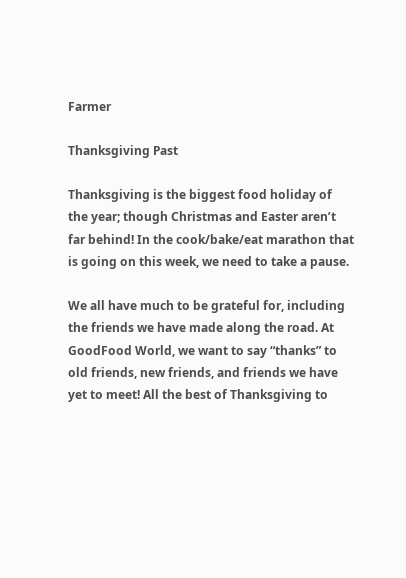Farmer

Thanksgiving Past

Thanksgiving is the biggest food holiday of the year; though Christmas and Easter aren’t far behind! In the cook/bake/eat marathon that is going on this week, we need to take a pause.

We all have much to be grateful for, including the friends we have made along the road. At GoodFood World, we want to say “thanks” to old friends, new friends, and friends we have yet to meet! All the best of Thanksgiving to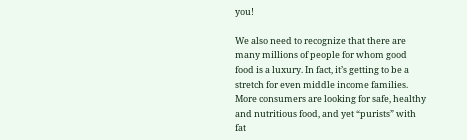you!

We also need to recognize that there are many millions of people for whom good food is a luxury. In fact, it’s getting to be a stretch for even middle income families. More consumers are looking for safe, healthy and nutritious food, and yet “purists” with fat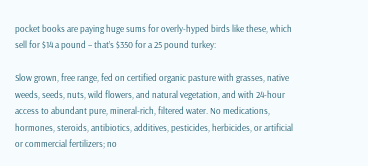pocket books are paying huge sums for overly-hyped birds like these, which sell for $14 a pound – that’s $350 for a 25 pound turkey:

Slow grown, free range, fed on certified organic pasture with grasses, native weeds, seeds, nuts, wild flowers, and natural vegetation, and with 24-hour access to abundant pure, mineral-rich, filtered water. No medications, hormones, steroids, antibiotics, additives, pesticides, herbicides, or artificial or commercial fertilizers; no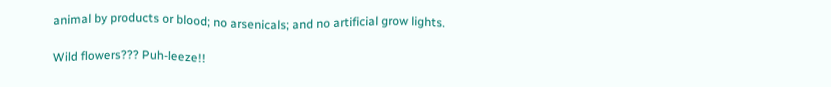animal by products or blood; no arsenicals; and no artificial grow lights.

Wild flowers??? Puh-leeze!!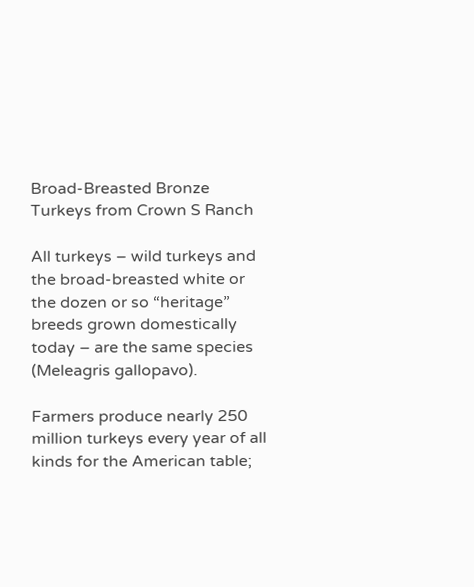Broad-Breasted Bronze Turkeys from Crown S Ranch

All turkeys – wild turkeys and the broad-breasted white or the dozen or so “heritage” breeds grown domestically today – are the same species (Meleagris gallopavo).

Farmers produce nearly 250 million turkeys every year of all kinds for the American table;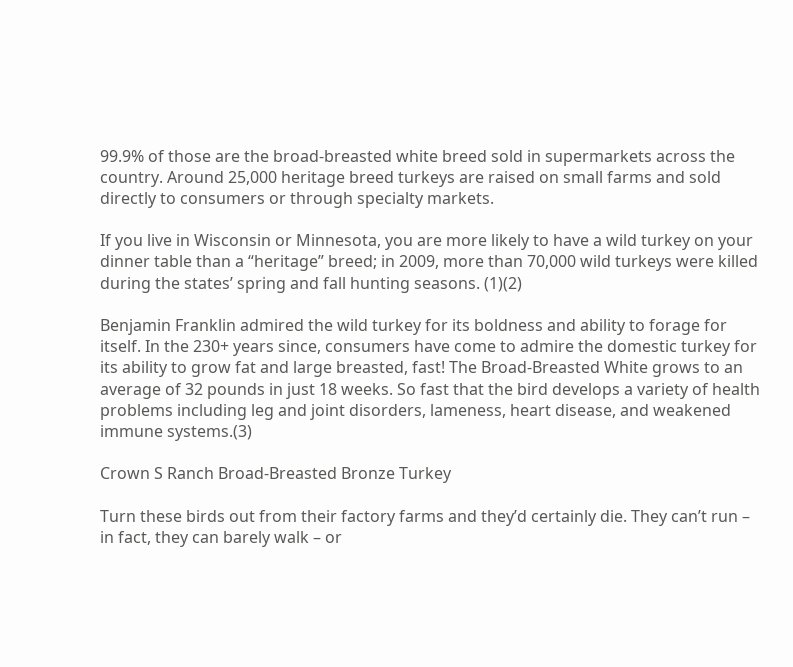99.9% of those are the broad-breasted white breed sold in supermarkets across the country. Around 25,000 heritage breed turkeys are raised on small farms and sold directly to consumers or through specialty markets.

If you live in Wisconsin or Minnesota, you are more likely to have a wild turkey on your dinner table than a “heritage” breed; in 2009, more than 70,000 wild turkeys were killed during the states’ spring and fall hunting seasons. (1)(2)

Benjamin Franklin admired the wild turkey for its boldness and ability to forage for itself. In the 230+ years since, consumers have come to admire the domestic turkey for its ability to grow fat and large breasted, fast! The Broad-Breasted White grows to an average of 32 pounds in just 18 weeks. So fast that the bird develops a variety of health problems including leg and joint disorders, lameness, heart disease, and weakened immune systems.(3)

Crown S Ranch Broad-Breasted Bronze Turkey

Turn these birds out from their factory farms and they’d certainly die. They can’t run – in fact, they can barely walk – or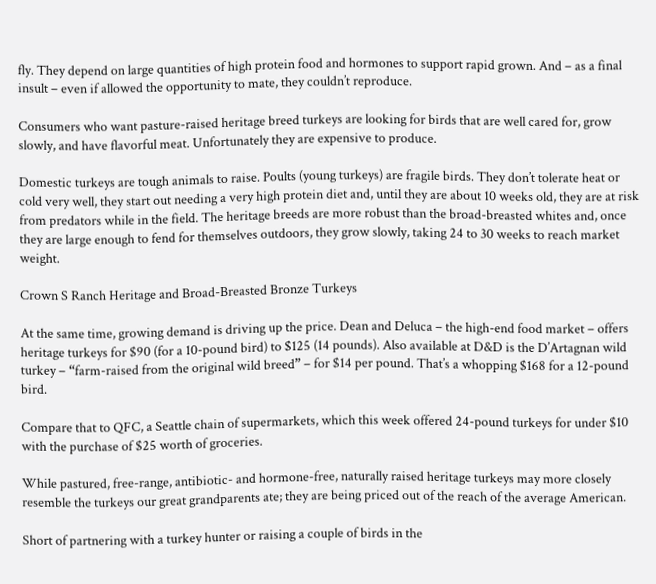fly. They depend on large quantities of high protein food and hormones to support rapid grown. And – as a final insult – even if allowed the opportunity to mate, they couldn’t reproduce.

Consumers who want pasture-raised heritage breed turkeys are looking for birds that are well cared for, grow slowly, and have flavorful meat. Unfortunately they are expensive to produce.

Domestic turkeys are tough animals to raise. Poults (young turkeys) are fragile birds. They don’t tolerate heat or cold very well, they start out needing a very high protein diet and, until they are about 10 weeks old, they are at risk from predators while in the field. The heritage breeds are more robust than the broad-breasted whites and, once they are large enough to fend for themselves outdoors, they grow slowly, taking 24 to 30 weeks to reach market weight.

Crown S Ranch Heritage and Broad-Breasted Bronze Turkeys

At the same time, growing demand is driving up the price. Dean and Deluca – the high-end food market – offers heritage turkeys for $90 (for a 10-pound bird) to $125 (14 pounds). Also available at D&D is the D’Artagnan wild turkey – “farm-raised from the original wild breed” – for $14 per pound. That’s a whopping $168 for a 12-pound bird.

Compare that to QFC, a Seattle chain of supermarkets, which this week offered 24-pound turkeys for under $10 with the purchase of $25 worth of groceries.

While pastured, free-range, antibiotic- and hormone-free, naturally raised heritage turkeys may more closely resemble the turkeys our great grandparents ate; they are being priced out of the reach of the average American.

Short of partnering with a turkey hunter or raising a couple of birds in the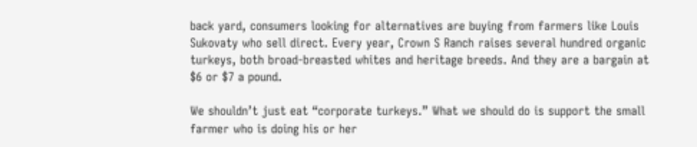back yard, consumers looking for alternatives are buying from farmers like Louis Sukovaty who sell direct. Every year, Crown S Ranch raises several hundred organic turkeys, both broad-breasted whites and heritage breeds. And they are a bargain at $6 or $7 a pound.

We shouldn’t just eat “corporate turkeys.” What we should do is support the small farmer who is doing his or her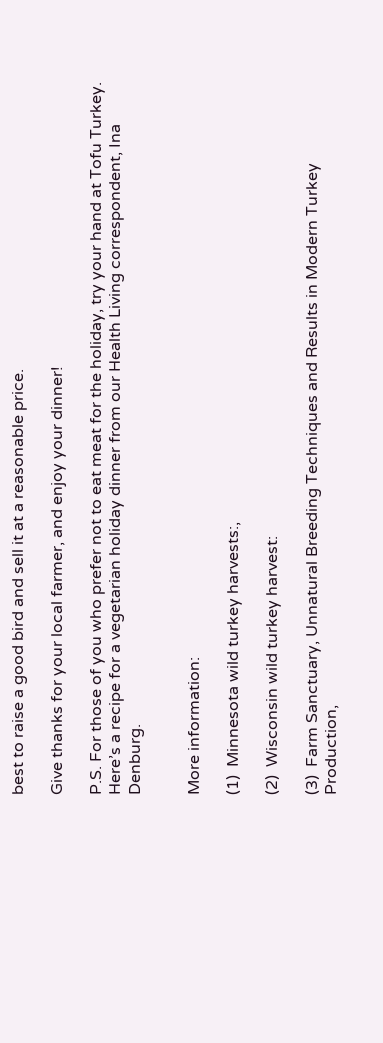best to raise a good bird and sell it at a reasonable price.

Give thanks for your local farmer, and enjoy your dinner!

P.S. For those of you who prefer not to eat meat for the holiday, try your hand at Tofu Turkey. Here’s a recipe for a vegetarian holiday dinner from our Health Living correspondent, Ina Denburg.


More information:

(1)  Minnesota wild turkey harvests:,

(2)  Wisconsin wild turkey harvest:

(3)  Farm Sanctuary, Unnatural Breeding Techniques and Results in Modern Turkey Production,